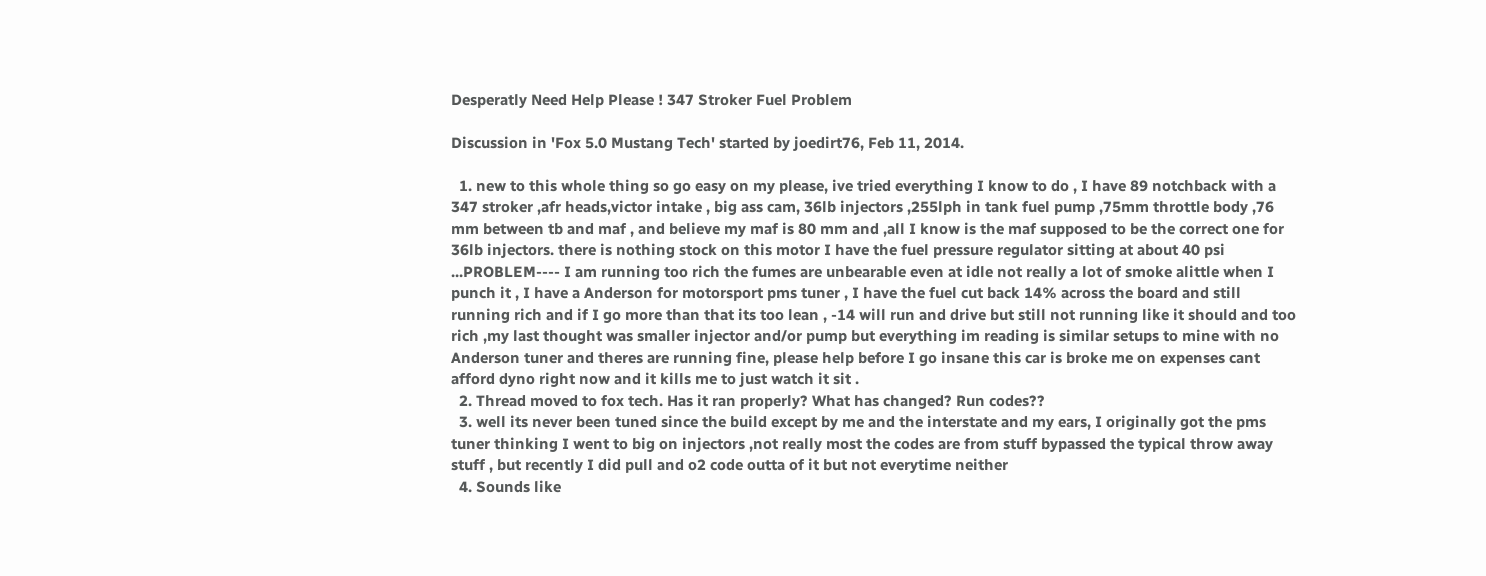Desperatly Need Help Please ! 347 Stroker Fuel Problem

Discussion in 'Fox 5.0 Mustang Tech' started by joedirt76, Feb 11, 2014.

  1. new to this whole thing so go easy on my please, ive tried everything I know to do , I have 89 notchback with a 347 stroker ,afr heads,victor intake , big ass cam, 36lb injectors ,255lph in tank fuel pump ,75mm throttle body ,76 mm between tb and maf , and believe my maf is 80 mm and ,all I know is the maf supposed to be the correct one for 36lb injectors. there is nothing stock on this motor I have the fuel pressure regulator sitting at about 40 psi ...PROBLEM---- I am running too rich the fumes are unbearable even at idle not really a lot of smoke alittle when I punch it , I have a Anderson for motorsport pms tuner , I have the fuel cut back 14% across the board and still running rich and if I go more than that its too lean , -14 will run and drive but still not running like it should and too rich ,my last thought was smaller injector and/or pump but everything im reading is similar setups to mine with no Anderson tuner and theres are running fine, please help before I go insane this car is broke me on expenses cant afford dyno right now and it kills me to just watch it sit .
  2. Thread moved to fox tech. Has it ran properly? What has changed? Run codes??
  3. well its never been tuned since the build except by me and the interstate and my ears, I originally got the pms tuner thinking I went to big on injectors ,not really most the codes are from stuff bypassed the typical throw away stuff , but recently I did pull and o2 code outta of it but not everytime neither
  4. Sounds like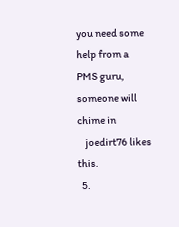you need some help from a PMS guru, someone will chime in
    joedirt76 likes this.
  5.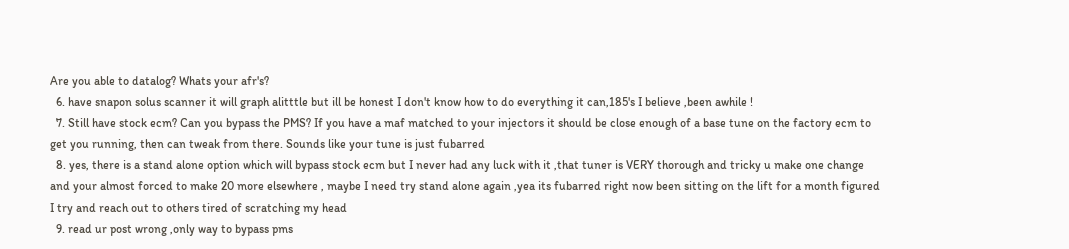Are you able to datalog? Whats your afr's?
  6. have snapon solus scanner it will graph alitttle but ill be honest I don't know how to do everything it can,185's I believe ,been awhile !
  7. Still have stock ecm? Can you bypass the PMS? If you have a maf matched to your injectors it should be close enough of a base tune on the factory ecm to get you running, then can tweak from there. Sounds like your tune is just fubarred
  8. yes, there is a stand alone option which will bypass stock ecm but I never had any luck with it ,that tuner is VERY thorough and tricky u make one change and your almost forced to make 20 more elsewhere , maybe I need try stand alone again ,yea its fubarred right now been sitting on the lift for a month figured I try and reach out to others tired of scratching my head
  9. read ur post wrong ,only way to bypass pms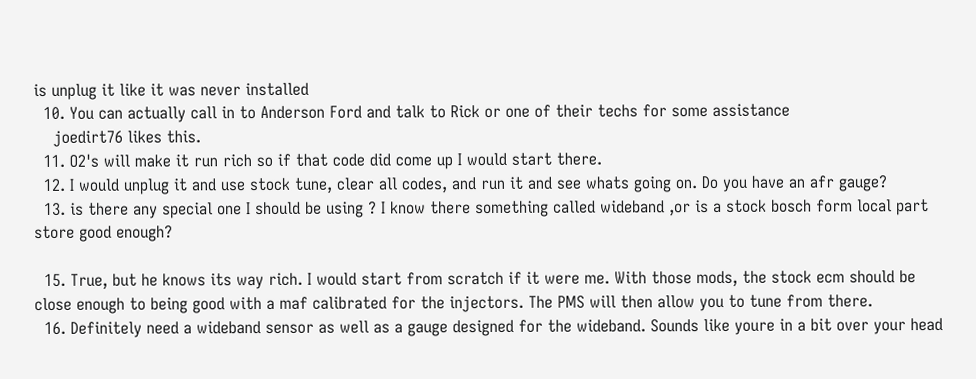is unplug it like it was never installed
  10. You can actually call in to Anderson Ford and talk to Rick or one of their techs for some assistance
    joedirt76 likes this.
  11. O2's will make it run rich so if that code did come up I would start there.
  12. I would unplug it and use stock tune, clear all codes, and run it and see whats going on. Do you have an afr gauge?
  13. is there any special one I should be using ? I know there something called wideband ,or is a stock bosch form local part store good enough?

  15. True, but he knows its way rich. I would start from scratch if it were me. With those mods, the stock ecm should be close enough to being good with a maf calibrated for the injectors. The PMS will then allow you to tune from there.
  16. Definitely need a wideband sensor as well as a gauge designed for the wideband. Sounds like youre in a bit over your head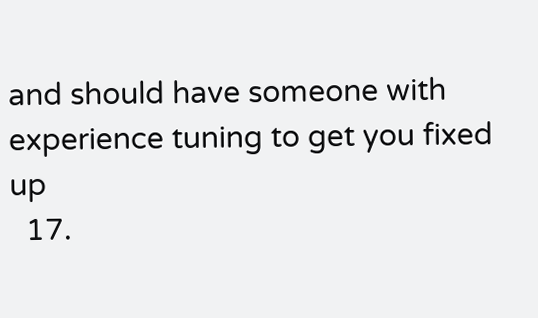and should have someone with experience tuning to get you fixed up
  17.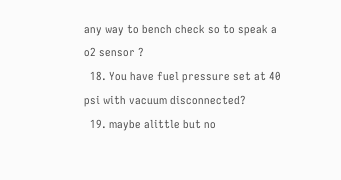any way to bench check so to speak a o2 sensor ?
  18. You have fuel pressure set at 40 psi with vacuum disconnected?
  19. maybe alittle but no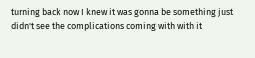turning back now I knew it was gonna be something just didn't see the complications coming with with it